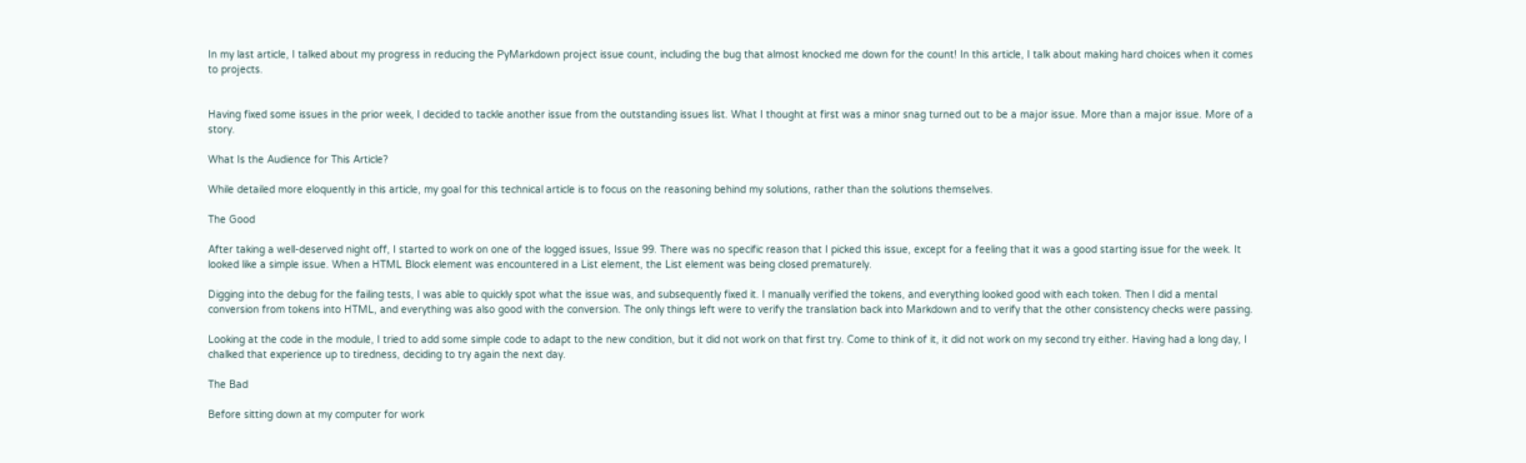In my last article, I talked about my progress in reducing the PyMarkdown project issue count, including the bug that almost knocked me down for the count! In this article, I talk about making hard choices when it comes to projects.


Having fixed some issues in the prior week, I decided to tackle another issue from the outstanding issues list. What I thought at first was a minor snag turned out to be a major issue. More than a major issue. More of a story.

What Is the Audience for This Article?

While detailed more eloquently in this article, my goal for this technical article is to focus on the reasoning behind my solutions, rather than the solutions themselves.

The Good

After taking a well-deserved night off, I started to work on one of the logged issues, Issue 99. There was no specific reason that I picked this issue, except for a feeling that it was a good starting issue for the week. It looked like a simple issue. When a HTML Block element was encountered in a List element, the List element was being closed prematurely.

Digging into the debug for the failing tests, I was able to quickly spot what the issue was, and subsequently fixed it. I manually verified the tokens, and everything looked good with each token. Then I did a mental conversion from tokens into HTML, and everything was also good with the conversion. The only things left were to verify the translation back into Markdown and to verify that the other consistency checks were passing.

Looking at the code in the module, I tried to add some simple code to adapt to the new condition, but it did not work on that first try. Come to think of it, it did not work on my second try either. Having had a long day, I chalked that experience up to tiredness, deciding to try again the next day.

The Bad

Before sitting down at my computer for work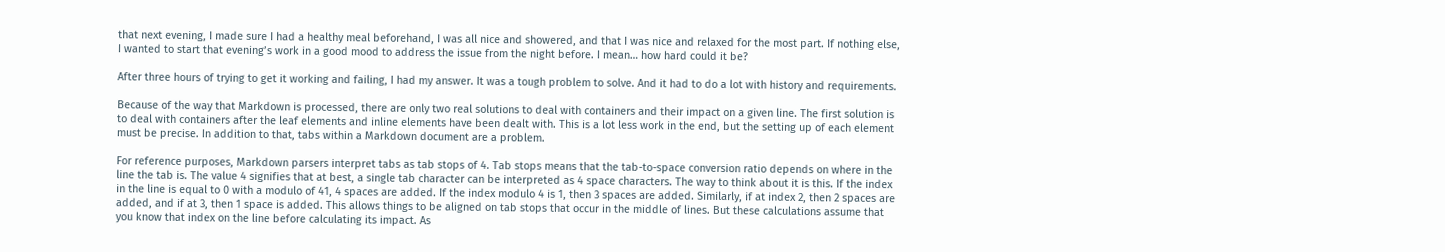that next evening, I made sure I had a healthy meal beforehand, I was all nice and showered, and that I was nice and relaxed for the most part. If nothing else, I wanted to start that evening’s work in a good mood to address the issue from the night before. I mean… how hard could it be?

After three hours of trying to get it working and failing, I had my answer. It was a tough problem to solve. And it had to do a lot with history and requirements.

Because of the way that Markdown is processed, there are only two real solutions to deal with containers and their impact on a given line. The first solution is to deal with containers after the leaf elements and inline elements have been dealt with. This is a lot less work in the end, but the setting up of each element must be precise. In addition to that, tabs within a Markdown document are a problem.

For reference purposes, Markdown parsers interpret tabs as tab stops of 4. Tab stops means that the tab-to-space conversion ratio depends on where in the line the tab is. The value 4 signifies that at best, a single tab character can be interpreted as 4 space characters. The way to think about it is this. If the index in the line is equal to 0 with a modulo of 41, 4 spaces are added. If the index modulo 4 is 1, then 3 spaces are added. Similarly, if at index 2, then 2 spaces are added, and if at 3, then 1 space is added. This allows things to be aligned on tab stops that occur in the middle of lines. But these calculations assume that you know that index on the line before calculating its impact. As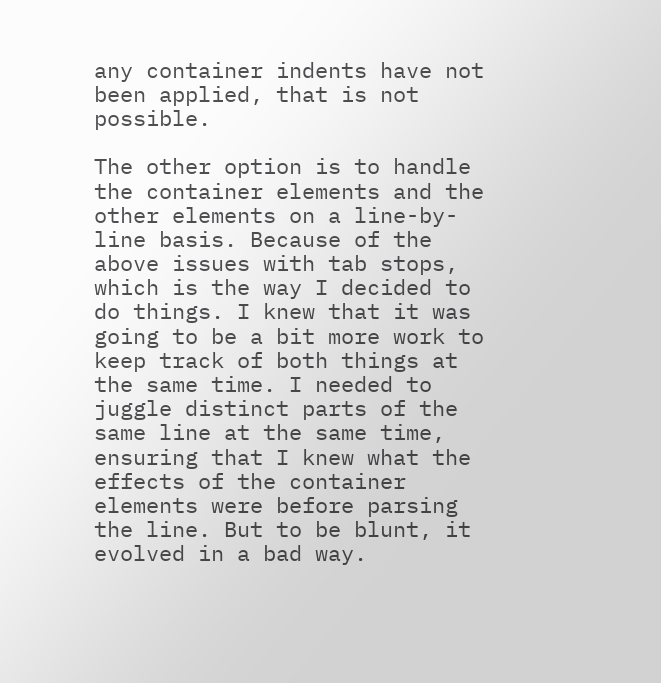any container indents have not been applied, that is not possible.

The other option is to handle the container elements and the other elements on a line-by-line basis. Because of the above issues with tab stops, which is the way I decided to do things. I knew that it was going to be a bit more work to keep track of both things at the same time. I needed to juggle distinct parts of the same line at the same time, ensuring that I knew what the effects of the container elements were before parsing the line. But to be blunt, it evolved in a bad way.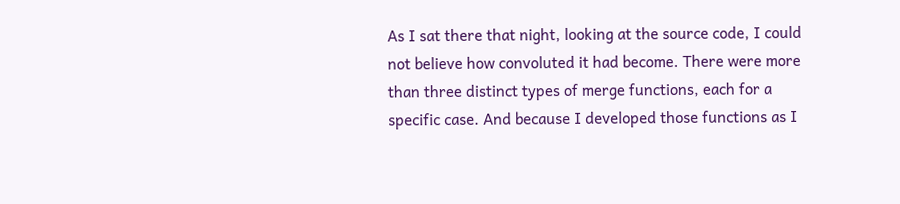As I sat there that night, looking at the source code, I could not believe how convoluted it had become. There were more than three distinct types of merge functions, each for a specific case. And because I developed those functions as I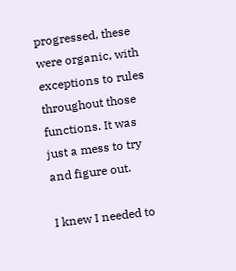progressed, these were organic, with exceptions to rules throughout those functions. It was just a mess to try and figure out.

I knew I needed to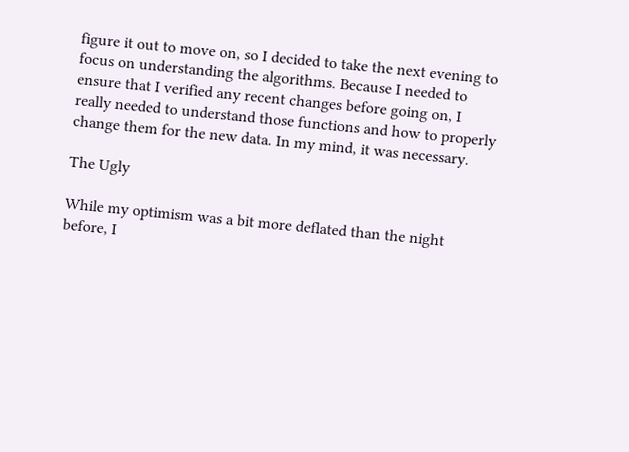figure it out to move on, so I decided to take the next evening to focus on understanding the algorithms. Because I needed to ensure that I verified any recent changes before going on, I really needed to understand those functions and how to properly change them for the new data. In my mind, it was necessary.

The Ugly

While my optimism was a bit more deflated than the night before, I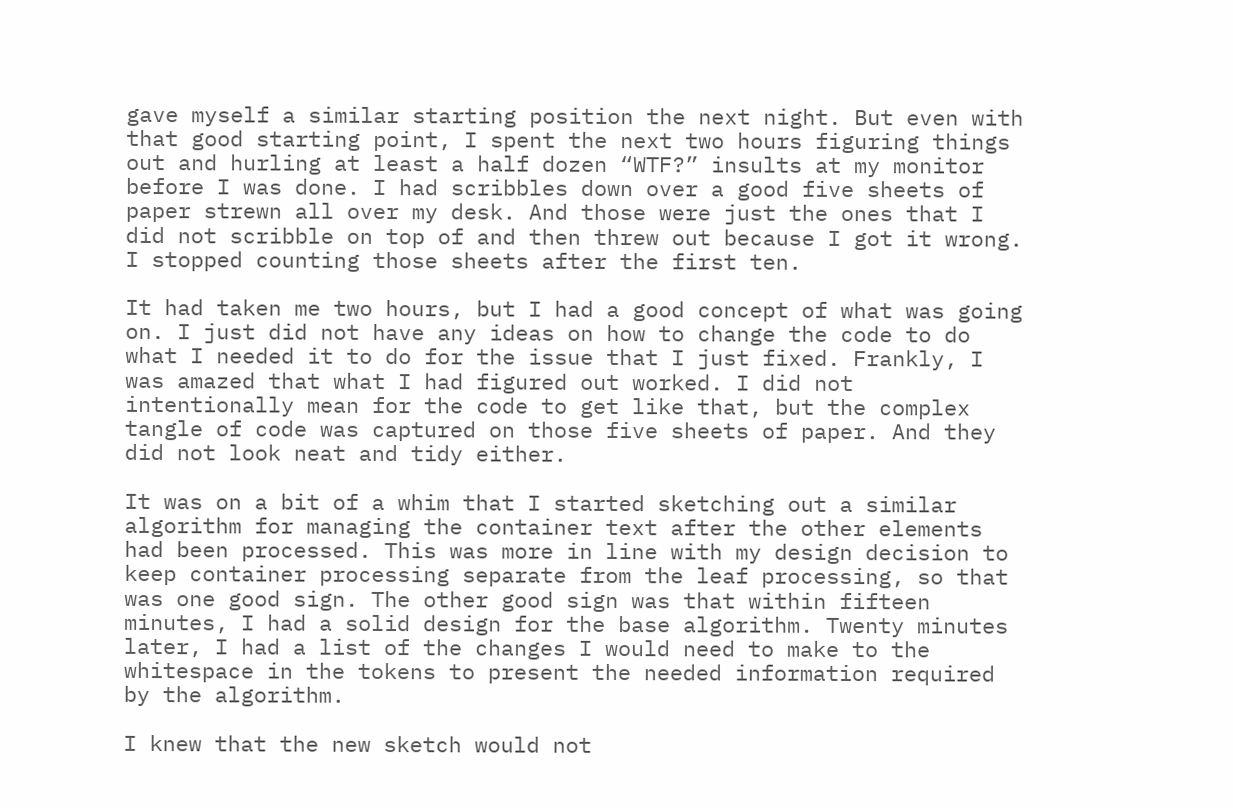gave myself a similar starting position the next night. But even with that good starting point, I spent the next two hours figuring things out and hurling at least a half dozen “WTF?” insults at my monitor before I was done. I had scribbles down over a good five sheets of paper strewn all over my desk. And those were just the ones that I did not scribble on top of and then threw out because I got it wrong. I stopped counting those sheets after the first ten.

It had taken me two hours, but I had a good concept of what was going on. I just did not have any ideas on how to change the code to do what I needed it to do for the issue that I just fixed. Frankly, I was amazed that what I had figured out worked. I did not intentionally mean for the code to get like that, but the complex tangle of code was captured on those five sheets of paper. And they did not look neat and tidy either.

It was on a bit of a whim that I started sketching out a similar algorithm for managing the container text after the other elements had been processed. This was more in line with my design decision to keep container processing separate from the leaf processing, so that was one good sign. The other good sign was that within fifteen minutes, I had a solid design for the base algorithm. Twenty minutes later, I had a list of the changes I would need to make to the whitespace in the tokens to present the needed information required by the algorithm.

I knew that the new sketch would not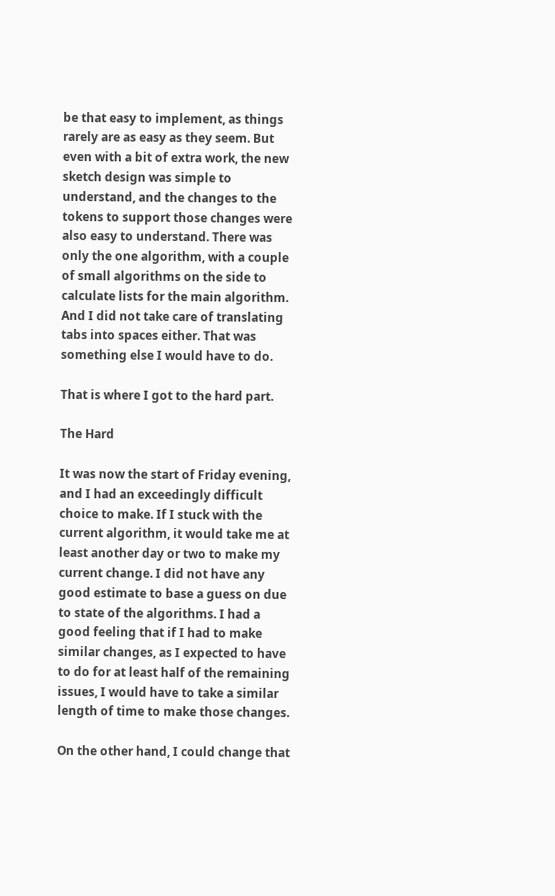be that easy to implement, as things rarely are as easy as they seem. But even with a bit of extra work, the new sketch design was simple to understand, and the changes to the tokens to support those changes were also easy to understand. There was only the one algorithm, with a couple of small algorithms on the side to calculate lists for the main algorithm. And I did not take care of translating tabs into spaces either. That was something else I would have to do.

That is where I got to the hard part.

The Hard

It was now the start of Friday evening, and I had an exceedingly difficult choice to make. If I stuck with the current algorithm, it would take me at least another day or two to make my current change. I did not have any good estimate to base a guess on due to state of the algorithms. I had a good feeling that if I had to make similar changes, as I expected to have to do for at least half of the remaining issues, I would have to take a similar length of time to make those changes.

On the other hand, I could change that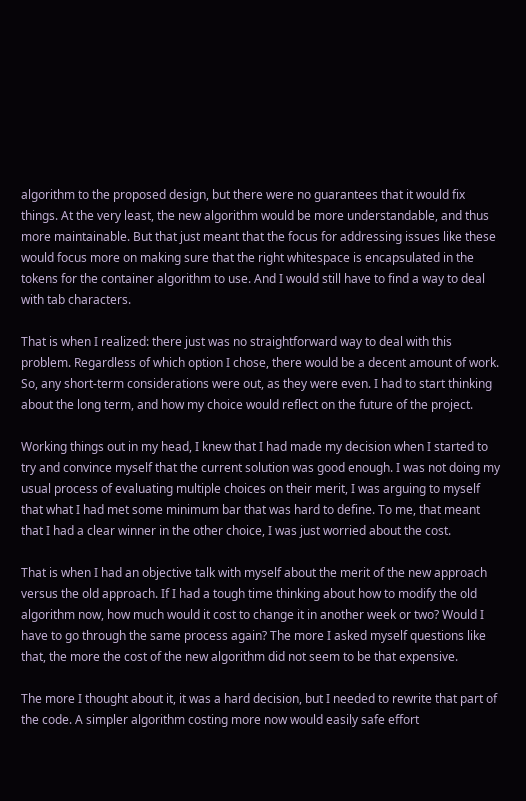algorithm to the proposed design, but there were no guarantees that it would fix things. At the very least, the new algorithm would be more understandable, and thus more maintainable. But that just meant that the focus for addressing issues like these would focus more on making sure that the right whitespace is encapsulated in the tokens for the container algorithm to use. And I would still have to find a way to deal with tab characters.

That is when I realized: there just was no straightforward way to deal with this problem. Regardless of which option I chose, there would be a decent amount of work. So, any short-term considerations were out, as they were even. I had to start thinking about the long term, and how my choice would reflect on the future of the project.

Working things out in my head, I knew that I had made my decision when I started to try and convince myself that the current solution was good enough. I was not doing my usual process of evaluating multiple choices on their merit, I was arguing to myself that what I had met some minimum bar that was hard to define. To me, that meant that I had a clear winner in the other choice, I was just worried about the cost.

That is when I had an objective talk with myself about the merit of the new approach versus the old approach. If I had a tough time thinking about how to modify the old algorithm now, how much would it cost to change it in another week or two? Would I have to go through the same process again? The more I asked myself questions like that, the more the cost of the new algorithm did not seem to be that expensive.

The more I thought about it, it was a hard decision, but I needed to rewrite that part of the code. A simpler algorithm costing more now would easily safe effort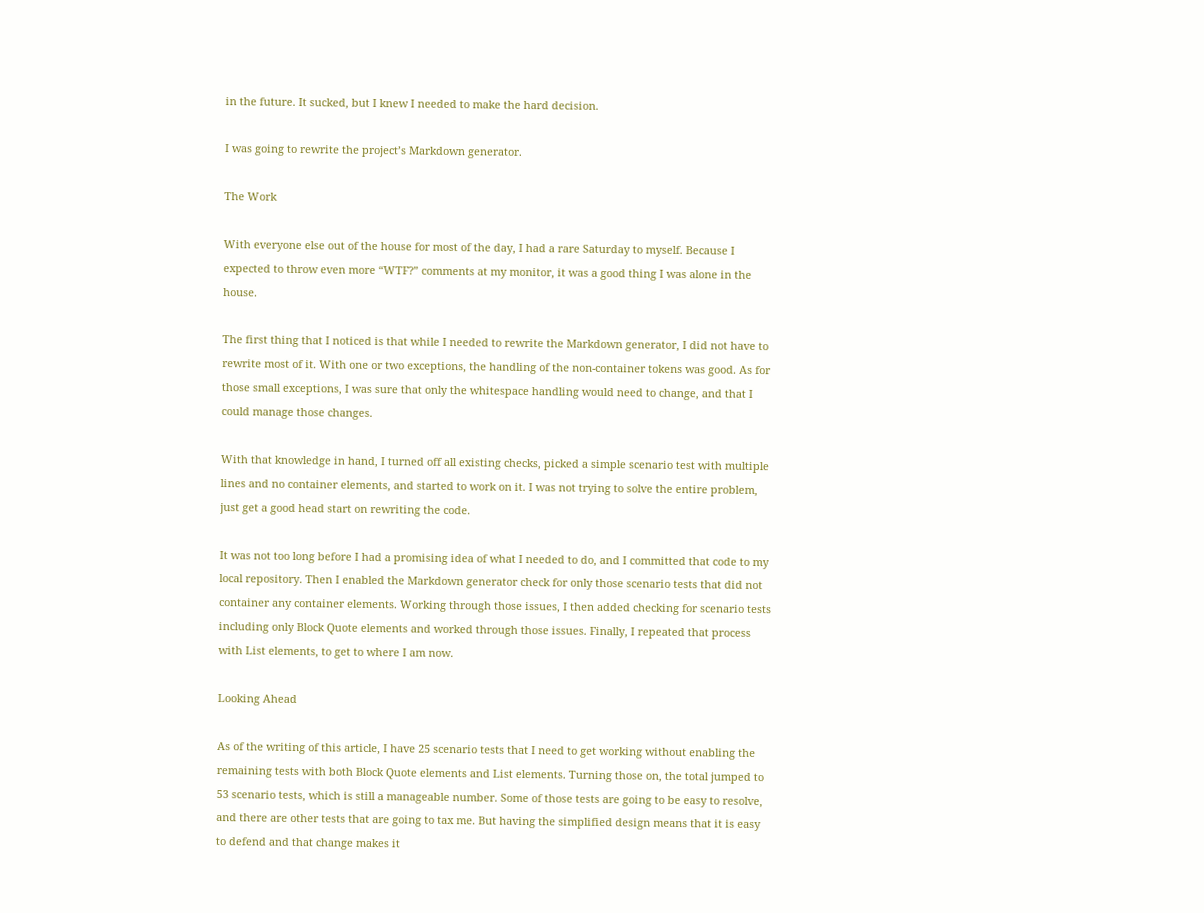in the future. It sucked, but I knew I needed to make the hard decision.

I was going to rewrite the project’s Markdown generator.

The Work

With everyone else out of the house for most of the day, I had a rare Saturday to myself. Because I expected to throw even more “WTF?” comments at my monitor, it was a good thing I was alone in the house.

The first thing that I noticed is that while I needed to rewrite the Markdown generator, I did not have to rewrite most of it. With one or two exceptions, the handling of the non-container tokens was good. As for those small exceptions, I was sure that only the whitespace handling would need to change, and that I could manage those changes.

With that knowledge in hand, I turned off all existing checks, picked a simple scenario test with multiple lines and no container elements, and started to work on it. I was not trying to solve the entire problem, just get a good head start on rewriting the code.

It was not too long before I had a promising idea of what I needed to do, and I committed that code to my local repository. Then I enabled the Markdown generator check for only those scenario tests that did not container any container elements. Working through those issues, I then added checking for scenario tests including only Block Quote elements and worked through those issues. Finally, I repeated that process with List elements, to get to where I am now.

Looking Ahead

As of the writing of this article, I have 25 scenario tests that I need to get working without enabling the remaining tests with both Block Quote elements and List elements. Turning those on, the total jumped to 53 scenario tests, which is still a manageable number. Some of those tests are going to be easy to resolve, and there are other tests that are going to tax me. But having the simplified design means that it is easy to defend and that change makes it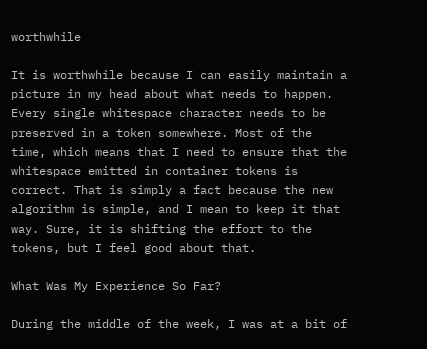worthwhile

It is worthwhile because I can easily maintain a picture in my head about what needs to happen. Every single whitespace character needs to be preserved in a token somewhere. Most of the time, which means that I need to ensure that the whitespace emitted in container tokens is correct. That is simply a fact because the new algorithm is simple, and I mean to keep it that way. Sure, it is shifting the effort to the tokens, but I feel good about that.

What Was My Experience So Far?

During the middle of the week, I was at a bit of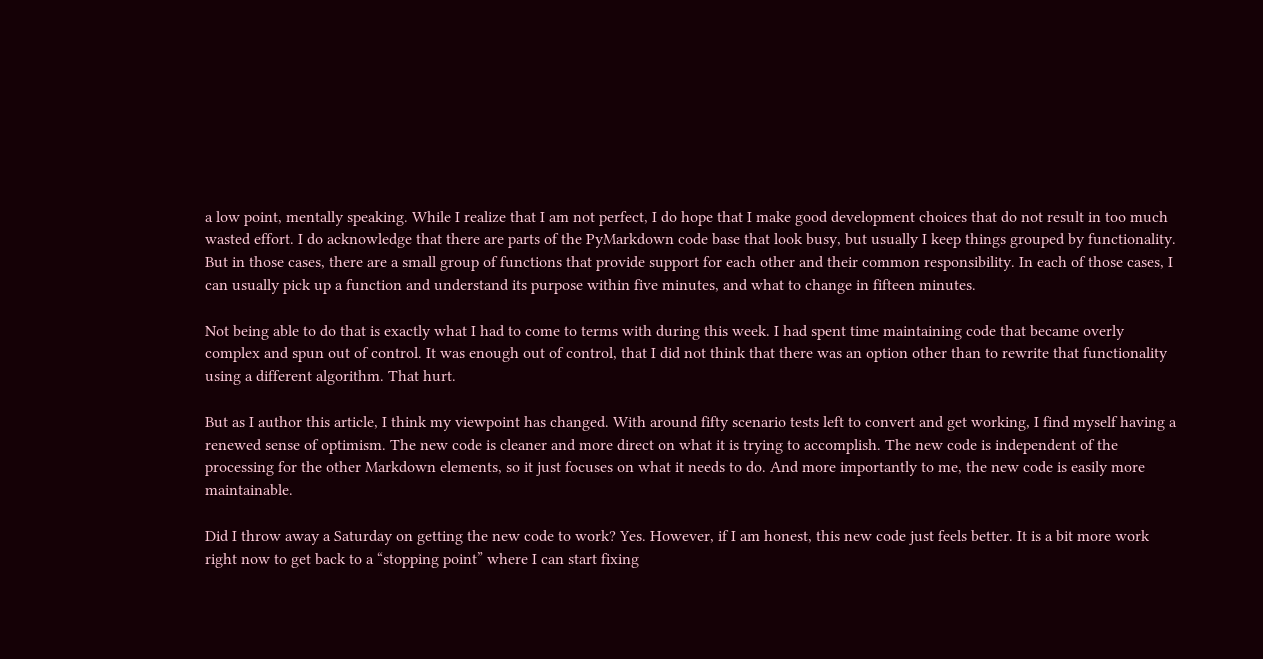a low point, mentally speaking. While I realize that I am not perfect, I do hope that I make good development choices that do not result in too much wasted effort. I do acknowledge that there are parts of the PyMarkdown code base that look busy, but usually I keep things grouped by functionality. But in those cases, there are a small group of functions that provide support for each other and their common responsibility. In each of those cases, I can usually pick up a function and understand its purpose within five minutes, and what to change in fifteen minutes.

Not being able to do that is exactly what I had to come to terms with during this week. I had spent time maintaining code that became overly complex and spun out of control. It was enough out of control, that I did not think that there was an option other than to rewrite that functionality using a different algorithm. That hurt.

But as I author this article, I think my viewpoint has changed. With around fifty scenario tests left to convert and get working, I find myself having a renewed sense of optimism. The new code is cleaner and more direct on what it is trying to accomplish. The new code is independent of the processing for the other Markdown elements, so it just focuses on what it needs to do. And more importantly to me, the new code is easily more maintainable.

Did I throw away a Saturday on getting the new code to work? Yes. However, if I am honest, this new code just feels better. It is a bit more work right now to get back to a “stopping point” where I can start fixing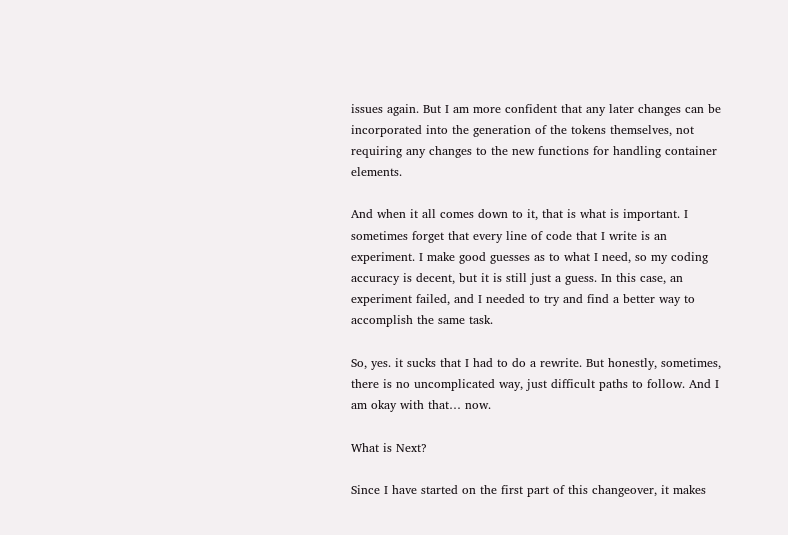issues again. But I am more confident that any later changes can be incorporated into the generation of the tokens themselves, not requiring any changes to the new functions for handling container elements.

And when it all comes down to it, that is what is important. I sometimes forget that every line of code that I write is an experiment. I make good guesses as to what I need, so my coding accuracy is decent, but it is still just a guess. In this case, an experiment failed, and I needed to try and find a better way to accomplish the same task.

So, yes. it sucks that I had to do a rewrite. But honestly, sometimes, there is no uncomplicated way, just difficult paths to follow. And I am okay with that… now.

What is Next?

Since I have started on the first part of this changeover, it makes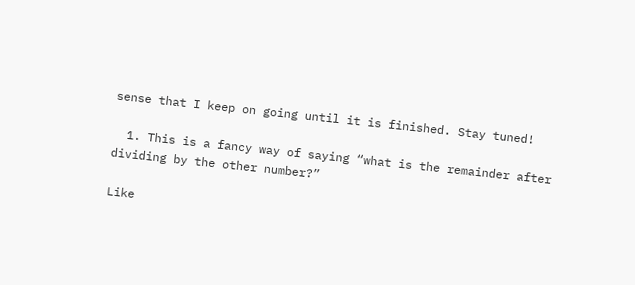sense that I keep on going until it is finished. Stay tuned!

  1. This is a fancy way of saying “what is the remainder after dividing by the other number?”

Like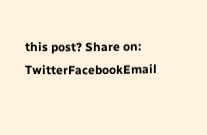this post? Share on: TwitterFacebookEmail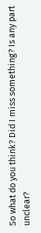So what do you think? Did I miss something? Is any part unclear?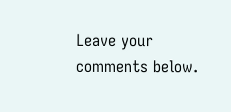Leave your comments below.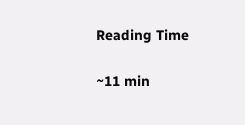Reading Time

~11 min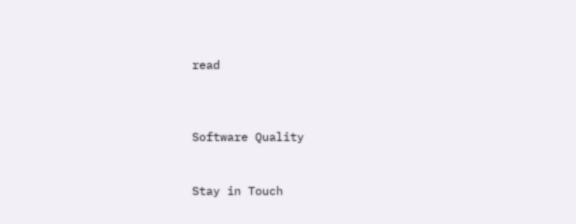read



Software Quality


Stay in Touch